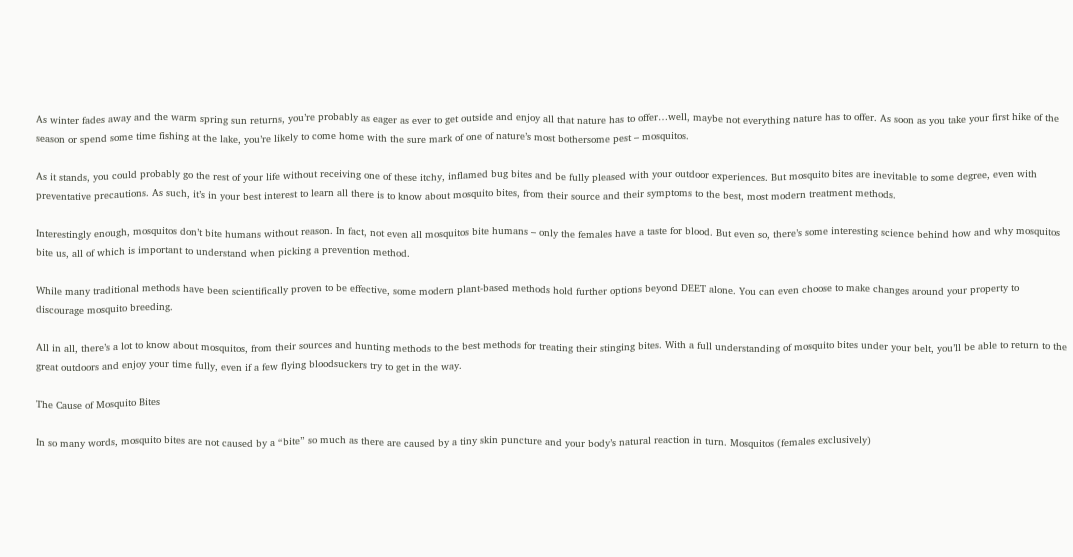As winter fades away and the warm spring sun returns, you’re probably as eager as ever to get outside and enjoy all that nature has to offer…well, maybe not everything nature has to offer. As soon as you take your first hike of the season or spend some time fishing at the lake, you’re likely to come home with the sure mark of one of nature’s most bothersome pest – mosquitos.

As it stands, you could probably go the rest of your life without receiving one of these itchy, inflamed bug bites and be fully pleased with your outdoor experiences. But mosquito bites are inevitable to some degree, even with preventative precautions. As such, it’s in your best interest to learn all there is to know about mosquito bites, from their source and their symptoms to the best, most modern treatment methods.

Interestingly enough, mosquitos don’t bite humans without reason. In fact, not even all mosquitos bite humans – only the females have a taste for blood. But even so, there’s some interesting science behind how and why mosquitos bite us, all of which is important to understand when picking a prevention method.

While many traditional methods have been scientifically proven to be effective, some modern plant-based methods hold further options beyond DEET alone. You can even choose to make changes around your property to discourage mosquito breeding.

All in all, there’s a lot to know about mosquitos, from their sources and hunting methods to the best methods for treating their stinging bites. With a full understanding of mosquito bites under your belt, you’ll be able to return to the great outdoors and enjoy your time fully, even if a few flying bloodsuckers try to get in the way.

The Cause of Mosquito Bites

In so many words, mosquito bites are not caused by a “bite” so much as there are caused by a tiny skin puncture and your body’s natural reaction in turn. Mosquitos (females exclusively)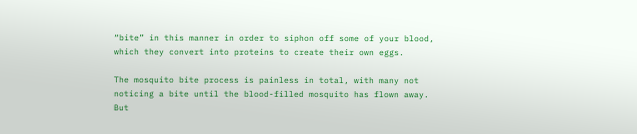“bite” in this manner in order to siphon off some of your blood, which they convert into proteins to create their own eggs.

The mosquito bite process is painless in total, with many not noticing a bite until the blood-filled mosquito has flown away. But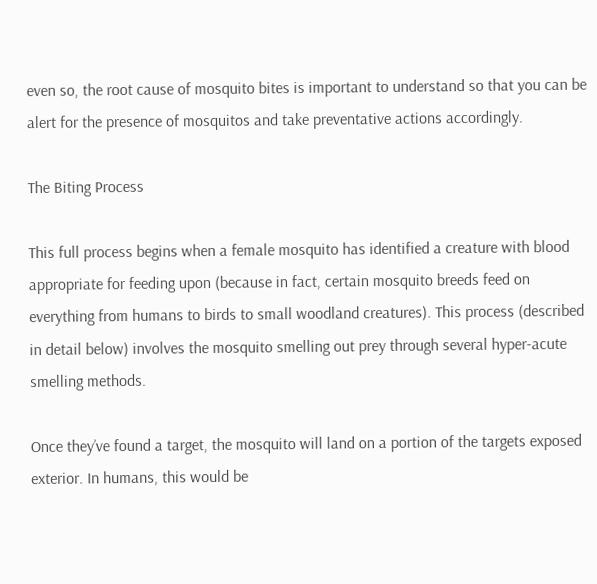even so, the root cause of mosquito bites is important to understand so that you can be alert for the presence of mosquitos and take preventative actions accordingly.

The Biting Process

This full process begins when a female mosquito has identified a creature with blood appropriate for feeding upon (because in fact, certain mosquito breeds feed on everything from humans to birds to small woodland creatures). This process (described in detail below) involves the mosquito smelling out prey through several hyper-acute smelling methods.

Once they’ve found a target, the mosquito will land on a portion of the targets exposed exterior. In humans, this would be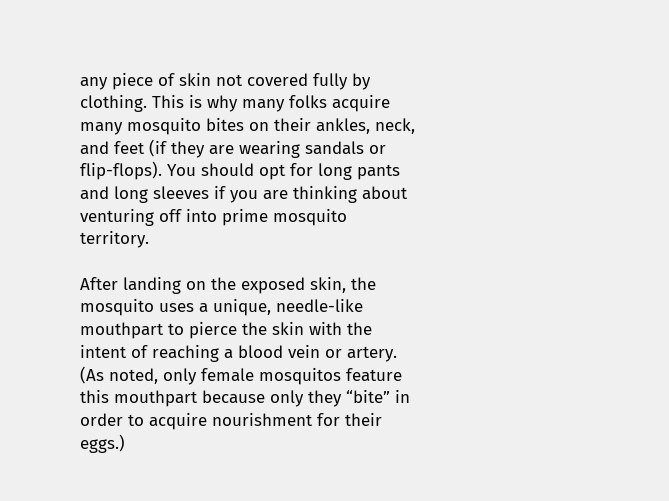any piece of skin not covered fully by clothing. This is why many folks acquire many mosquito bites on their ankles, neck, and feet (if they are wearing sandals or flip-flops). You should opt for long pants and long sleeves if you are thinking about venturing off into prime mosquito territory.

After landing on the exposed skin, the mosquito uses a unique, needle-like mouthpart to pierce the skin with the intent of reaching a blood vein or artery. (As noted, only female mosquitos feature this mouthpart because only they “bite” in order to acquire nourishment for their eggs.)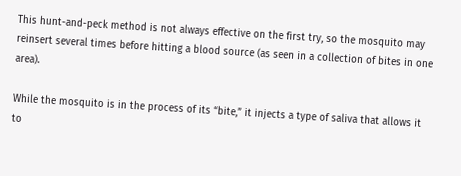This hunt-and-peck method is not always effective on the first try, so the mosquito may reinsert several times before hitting a blood source (as seen in a collection of bites in one area).

While the mosquito is in the process of its “bite,” it injects a type of saliva that allows it to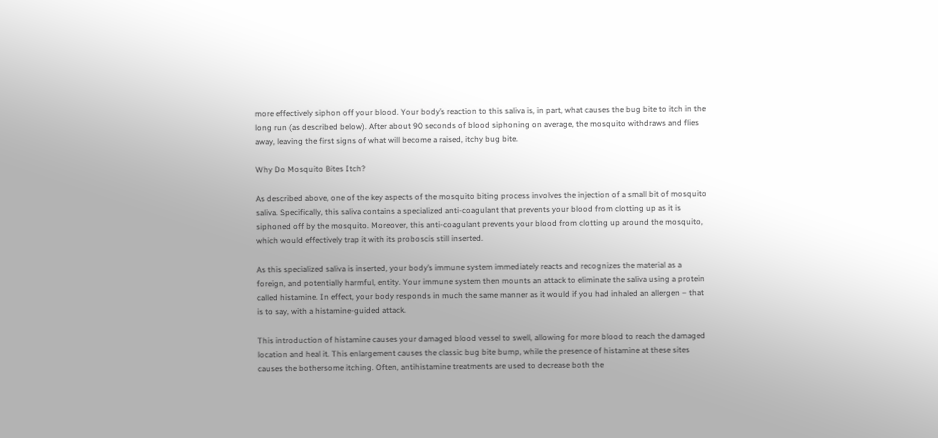more effectively siphon off your blood. Your body’s reaction to this saliva is, in part, what causes the bug bite to itch in the long run (as described below). After about 90 seconds of blood siphoning on average, the mosquito withdraws and flies away, leaving the first signs of what will become a raised, itchy bug bite.

Why Do Mosquito Bites Itch?

As described above, one of the key aspects of the mosquito biting process involves the injection of a small bit of mosquito saliva. Specifically, this saliva contains a specialized anti-coagulant that prevents your blood from clotting up as it is siphoned off by the mosquito. Moreover, this anti-coagulant prevents your blood from clotting up around the mosquito, which would effectively trap it with its proboscis still inserted.

As this specialized saliva is inserted, your body’s immune system immediately reacts and recognizes the material as a foreign, and potentially harmful, entity. Your immune system then mounts an attack to eliminate the saliva using a protein called histamine. In effect, your body responds in much the same manner as it would if you had inhaled an allergen – that is to say, with a histamine-guided attack.

This introduction of histamine causes your damaged blood vessel to swell, allowing for more blood to reach the damaged location and heal it. This enlargement causes the classic bug bite bump, while the presence of histamine at these sites causes the bothersome itching. Often, antihistamine treatments are used to decrease both the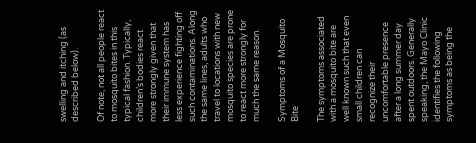swelling and itching (as described below).

Of note, not all people react to mosquito bites in this typical fashion. Typically, children’s bodies react more strongly given that their immune system has less experience fighting off such contaminations. Along the same lines, adults who travel to locations with new mosquito species are prone to react more strongly for much the same reason.

Symptoms of a Mosquito Bite

The symptoms associated with a mosquito bite are well known such that even small children can recognize their uncomfortable presence after a long summer day spent outdoors. Generally speaking, the Mayo Clinic identifies the following symptoms as being the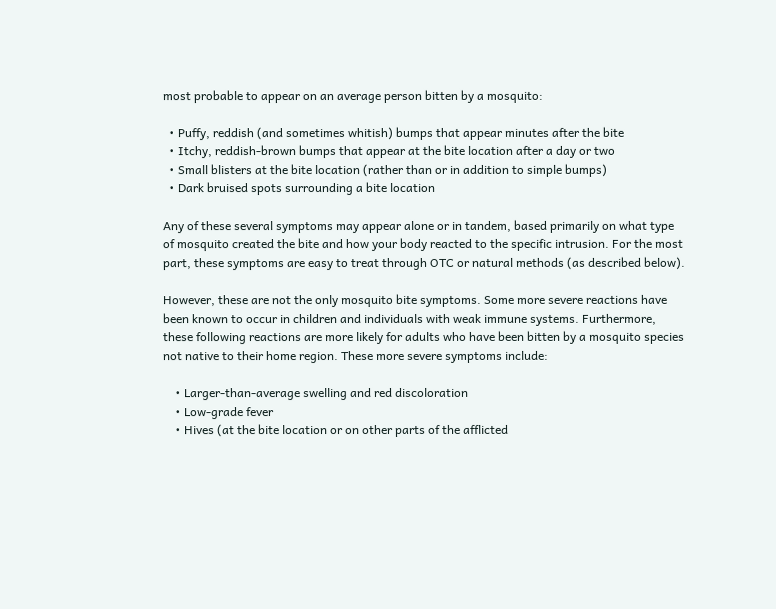most probable to appear on an average person bitten by a mosquito:

  • Puffy, reddish (and sometimes whitish) bumps that appear minutes after the bite
  • Itchy, reddish-brown bumps that appear at the bite location after a day or two
  • Small blisters at the bite location (rather than or in addition to simple bumps)
  • Dark bruised spots surrounding a bite location

Any of these several symptoms may appear alone or in tandem, based primarily on what type of mosquito created the bite and how your body reacted to the specific intrusion. For the most part, these symptoms are easy to treat through OTC or natural methods (as described below).

However, these are not the only mosquito bite symptoms. Some more severe reactions have been known to occur in children and individuals with weak immune systems. Furthermore, these following reactions are more likely for adults who have been bitten by a mosquito species not native to their home region. These more severe symptoms include:

    • Larger-than-average swelling and red discoloration
    • Low-grade fever
    • Hives (at the bite location or on other parts of the afflicted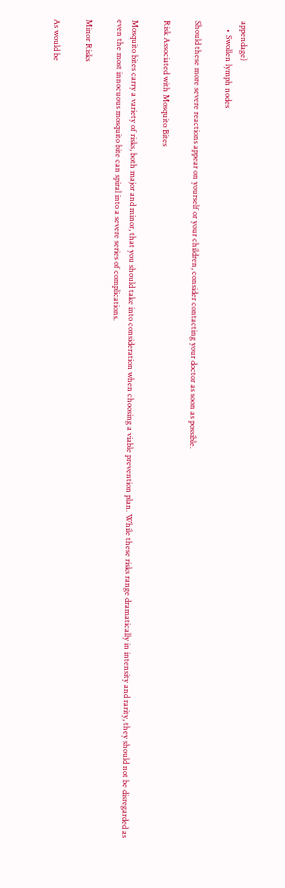appendage)
    • Swollen lymph nodes

Should these more severe reactions appear on yourself or your children, consider contacting your doctor as soon as possible.

Risk Associated with Mosquito Bites

Mosquito bites carry a variety of risks, both major and minor, that you should take into consideration when choosing a viable prevention plan. While these risks range dramatically in intensity and rarity, they should not be disregarded as even the most innocuous mosquito bite can spiral into a severe series of complications.

Minor Risks

As would be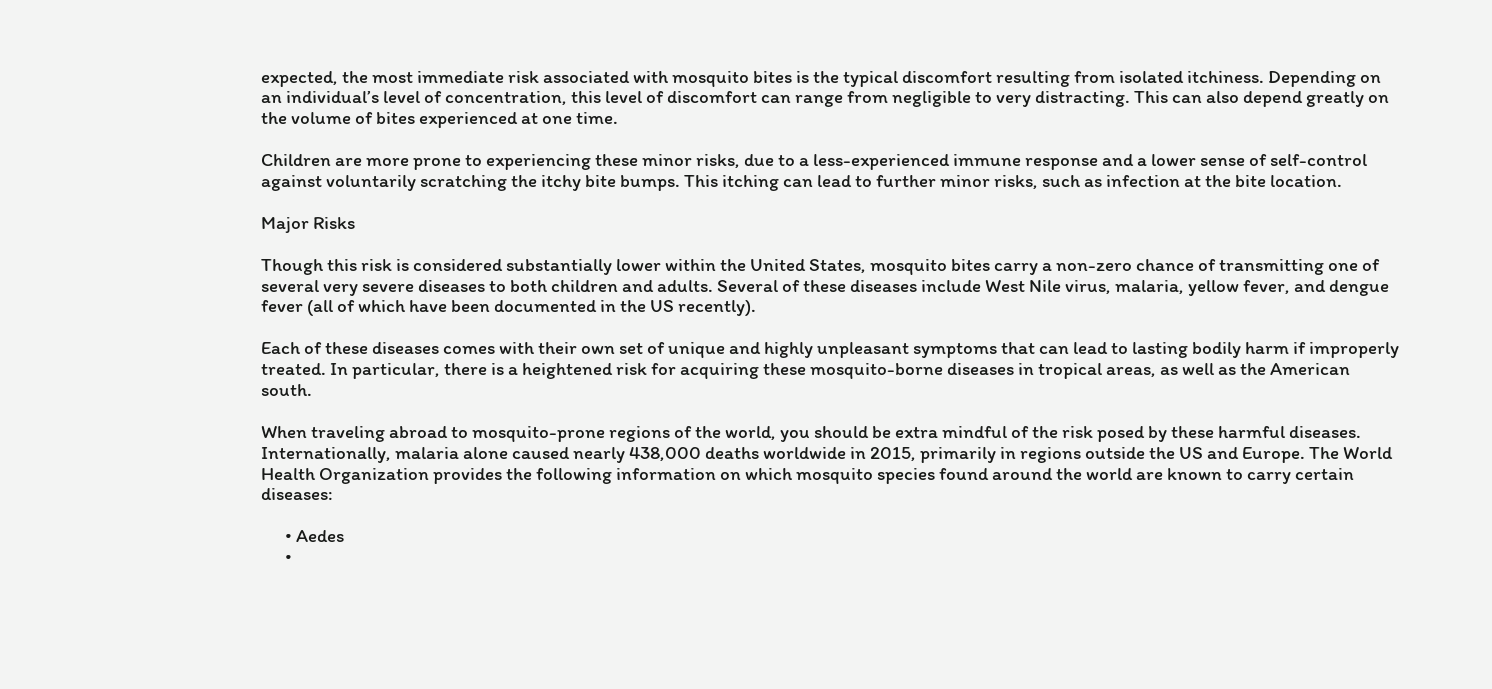expected, the most immediate risk associated with mosquito bites is the typical discomfort resulting from isolated itchiness. Depending on an individual’s level of concentration, this level of discomfort can range from negligible to very distracting. This can also depend greatly on the volume of bites experienced at one time.

Children are more prone to experiencing these minor risks, due to a less-experienced immune response and a lower sense of self-control against voluntarily scratching the itchy bite bumps. This itching can lead to further minor risks, such as infection at the bite location.

Major Risks

Though this risk is considered substantially lower within the United States, mosquito bites carry a non-zero chance of transmitting one of several very severe diseases to both children and adults. Several of these diseases include West Nile virus, malaria, yellow fever, and dengue fever (all of which have been documented in the US recently).

Each of these diseases comes with their own set of unique and highly unpleasant symptoms that can lead to lasting bodily harm if improperly treated. In particular, there is a heightened risk for acquiring these mosquito-borne diseases in tropical areas, as well as the American south.

When traveling abroad to mosquito-prone regions of the world, you should be extra mindful of the risk posed by these harmful diseases. Internationally, malaria alone caused nearly 438,000 deaths worldwide in 2015, primarily in regions outside the US and Europe. The World Health Organization provides the following information on which mosquito species found around the world are known to carry certain diseases:

      • Aedes
      •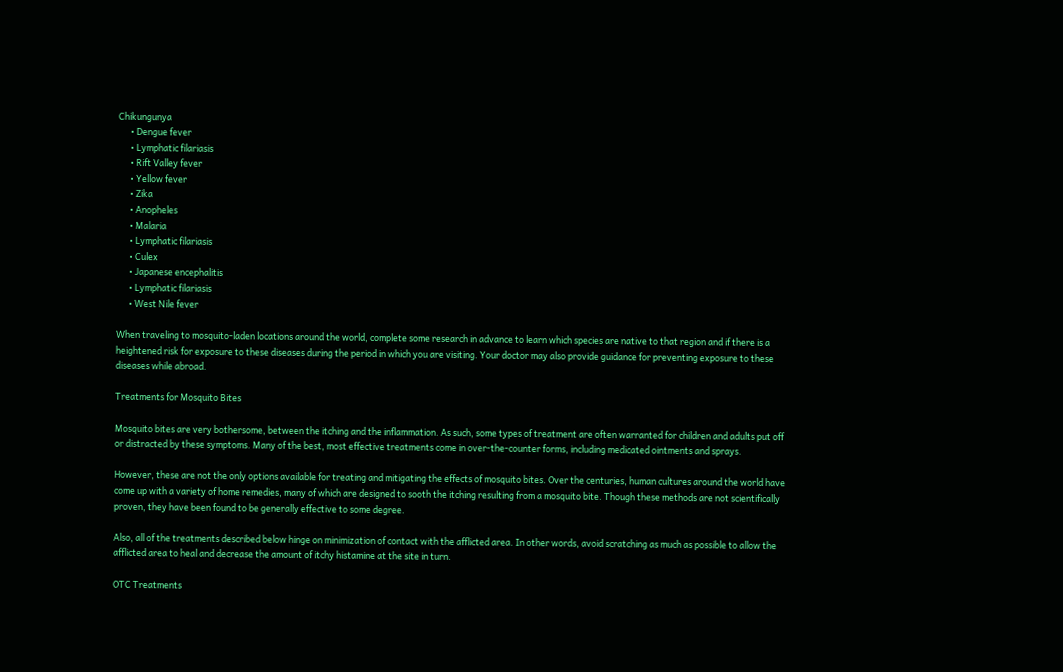Chikungunya
      • Dengue fever
      • Lymphatic filariasis
      • Rift Valley fever
      • Yellow fever
      • Zika
      • Anopheles
      • Malaria
      • Lymphatic filariasis
      • Culex
      • Japanese encephalitis
      • Lymphatic filariasis
      • West Nile fever

When traveling to mosquito-laden locations around the world, complete some research in advance to learn which species are native to that region and if there is a heightened risk for exposure to these diseases during the period in which you are visiting. Your doctor may also provide guidance for preventing exposure to these diseases while abroad.

Treatments for Mosquito Bites

Mosquito bites are very bothersome, between the itching and the inflammation. As such, some types of treatment are often warranted for children and adults put off or distracted by these symptoms. Many of the best, most effective treatments come in over-the-counter forms, including medicated ointments and sprays.

However, these are not the only options available for treating and mitigating the effects of mosquito bites. Over the centuries, human cultures around the world have come up with a variety of home remedies, many of which are designed to sooth the itching resulting from a mosquito bite. Though these methods are not scientifically proven, they have been found to be generally effective to some degree.

Also, all of the treatments described below hinge on minimization of contact with the afflicted area. In other words, avoid scratching as much as possible to allow the afflicted area to heal and decrease the amount of itchy histamine at the site in turn.

OTC Treatments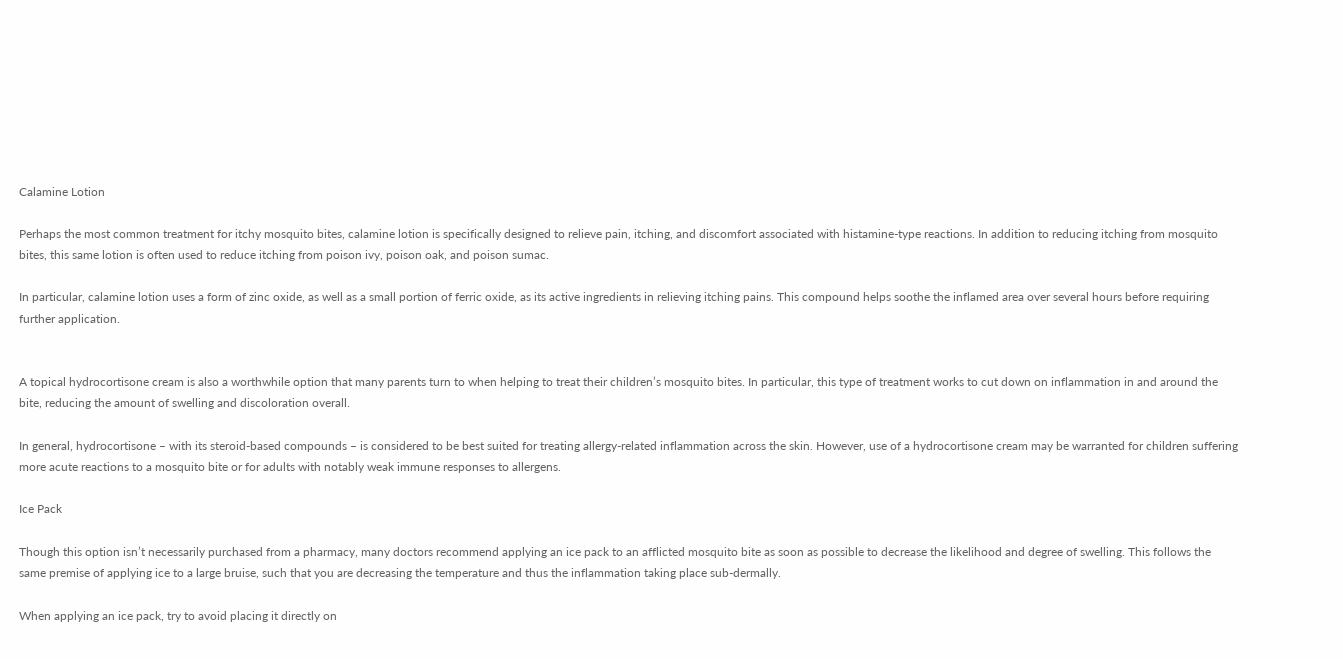Calamine Lotion

Perhaps the most common treatment for itchy mosquito bites, calamine lotion is specifically designed to relieve pain, itching, and discomfort associated with histamine-type reactions. In addition to reducing itching from mosquito bites, this same lotion is often used to reduce itching from poison ivy, poison oak, and poison sumac.

In particular, calamine lotion uses a form of zinc oxide, as well as a small portion of ferric oxide, as its active ingredients in relieving itching pains. This compound helps soothe the inflamed area over several hours before requiring further application.


A topical hydrocortisone cream is also a worthwhile option that many parents turn to when helping to treat their children’s mosquito bites. In particular, this type of treatment works to cut down on inflammation in and around the bite, reducing the amount of swelling and discoloration overall.

In general, hydrocortisone – with its steroid-based compounds – is considered to be best suited for treating allergy-related inflammation across the skin. However, use of a hydrocortisone cream may be warranted for children suffering more acute reactions to a mosquito bite or for adults with notably weak immune responses to allergens.

Ice Pack

Though this option isn’t necessarily purchased from a pharmacy, many doctors recommend applying an ice pack to an afflicted mosquito bite as soon as possible to decrease the likelihood and degree of swelling. This follows the same premise of applying ice to a large bruise, such that you are decreasing the temperature and thus the inflammation taking place sub-dermally.

When applying an ice pack, try to avoid placing it directly on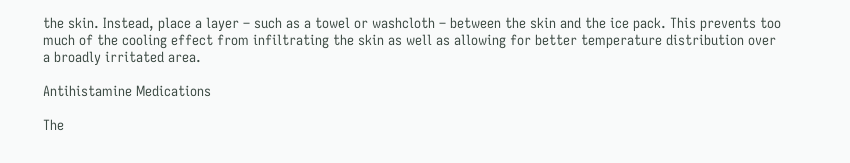the skin. Instead, place a layer – such as a towel or washcloth – between the skin and the ice pack. This prevents too much of the cooling effect from infiltrating the skin as well as allowing for better temperature distribution over a broadly irritated area.

Antihistamine Medications

The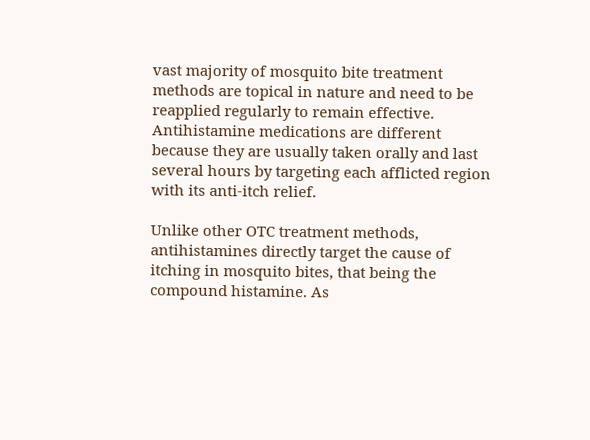vast majority of mosquito bite treatment methods are topical in nature and need to be reapplied regularly to remain effective. Antihistamine medications are different because they are usually taken orally and last several hours by targeting each afflicted region with its anti-itch relief.

Unlike other OTC treatment methods, antihistamines directly target the cause of itching in mosquito bites, that being the compound histamine. As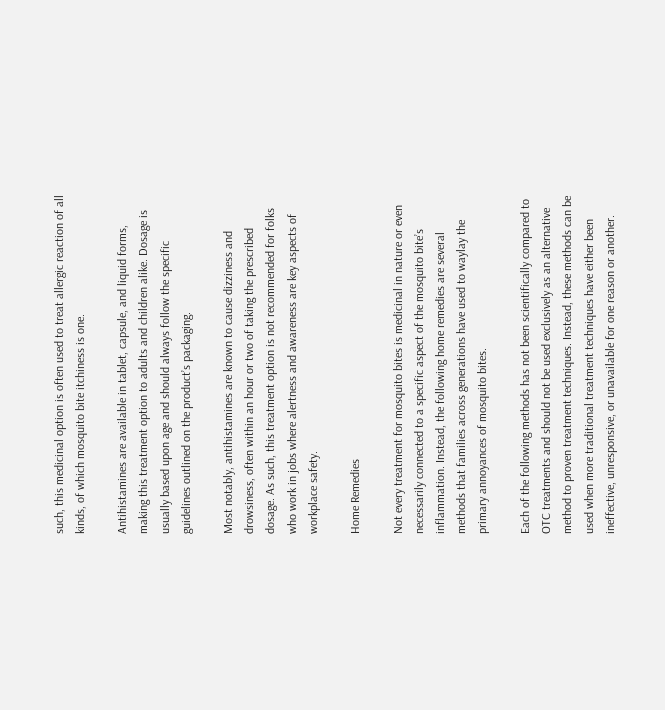such, this medicinal option is often used to treat allergic reaction of all kinds, of which mosquito bite itchiness is one.

Antihistamines are available in tablet, capsule, and liquid forms, making this treatment option to adults and children alike. Dosage is usually based upon age and should always follow the specific guidelines outlined on the product’s packaging.

Most notably, antihistamines are known to cause dizziness and drowsiness, often within an hour or two of taking the prescribed dosage. As such, this treatment option is not recommended for folks who work in jobs where alertness and awareness are key aspects of workplace safety.

Home Remedies

Not every treatment for mosquito bites is medicinal in nature or even necessarily connected to a specific aspect of the mosquito bite’s inflammation. Instead, the following home remedies are several methods that families across generations have used to waylay the primary annoyances of mosquito bites.

Each of the following methods has not been scientifically compared to OTC treatments and should not be used exclusively as an alternative method to proven treatment techniques. Instead, these methods can be used when more traditional treatment techniques have either been ineffective, unresponsive, or unavailable for one reason or another.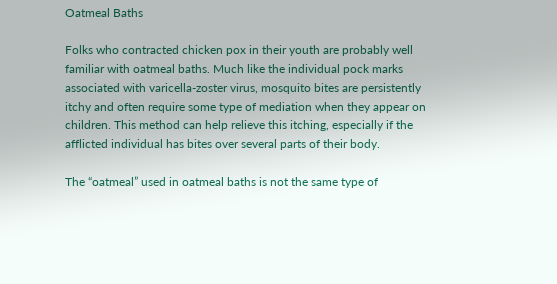Oatmeal Baths

Folks who contracted chicken pox in their youth are probably well familiar with oatmeal baths. Much like the individual pock marks associated with varicella-zoster virus, mosquito bites are persistently itchy and often require some type of mediation when they appear on children. This method can help relieve this itching, especially if the afflicted individual has bites over several parts of their body.

The “oatmeal” used in oatmeal baths is not the same type of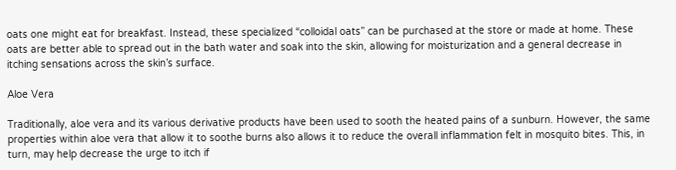oats one might eat for breakfast. Instead, these specialized “colloidal oats” can be purchased at the store or made at home. These oats are better able to spread out in the bath water and soak into the skin, allowing for moisturization and a general decrease in itching sensations across the skin’s surface.

Aloe Vera

Traditionally, aloe vera and its various derivative products have been used to sooth the heated pains of a sunburn. However, the same properties within aloe vera that allow it to soothe burns also allows it to reduce the overall inflammation felt in mosquito bites. This, in turn, may help decrease the urge to itch if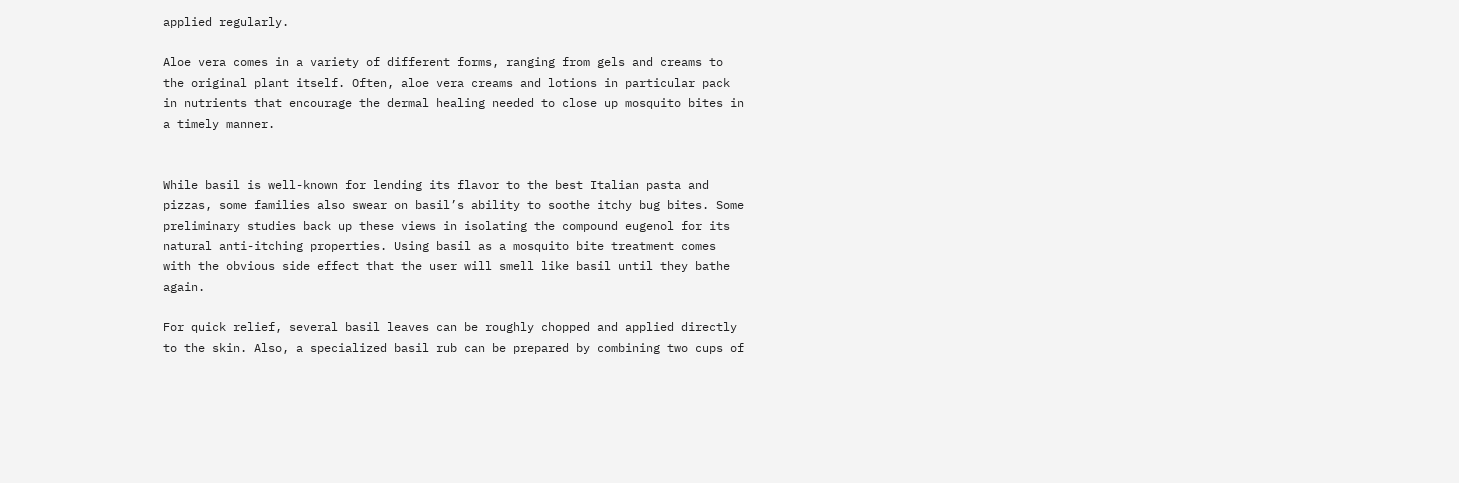applied regularly.

Aloe vera comes in a variety of different forms, ranging from gels and creams to the original plant itself. Often, aloe vera creams and lotions in particular pack in nutrients that encourage the dermal healing needed to close up mosquito bites in a timely manner.


While basil is well-known for lending its flavor to the best Italian pasta and pizzas, some families also swear on basil’s ability to soothe itchy bug bites. Some preliminary studies back up these views in isolating the compound eugenol for its natural anti-itching properties. Using basil as a mosquito bite treatment comes with the obvious side effect that the user will smell like basil until they bathe again.

For quick relief, several basil leaves can be roughly chopped and applied directly to the skin. Also, a specialized basil rub can be prepared by combining two cups of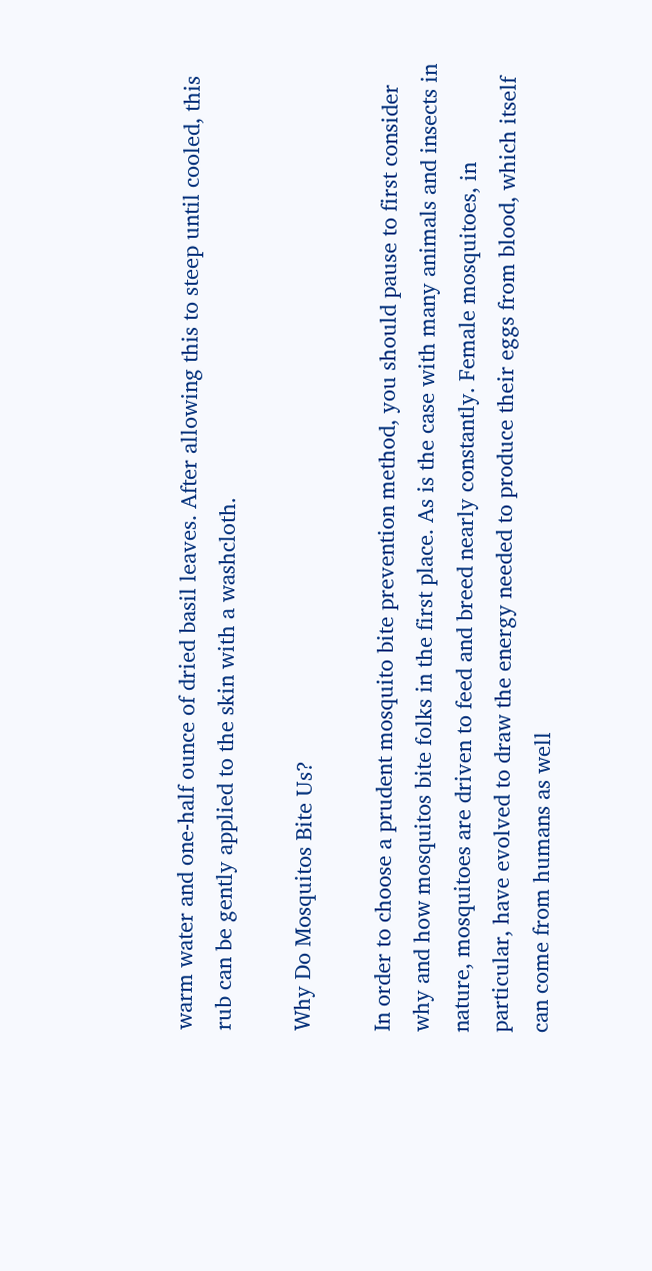warm water and one-half ounce of dried basil leaves. After allowing this to steep until cooled, this rub can be gently applied to the skin with a washcloth.

Why Do Mosquitos Bite Us?

In order to choose a prudent mosquito bite prevention method, you should pause to first consider why and how mosquitos bite folks in the first place. As is the case with many animals and insects in nature, mosquitoes are driven to feed and breed nearly constantly. Female mosquitoes, in particular, have evolved to draw the energy needed to produce their eggs from blood, which itself can come from humans as well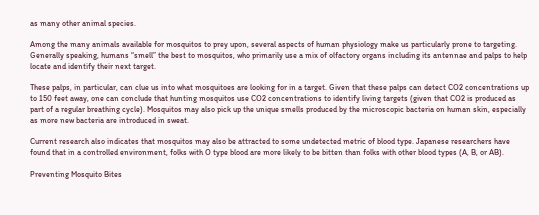as many other animal species.

Among the many animals available for mosquitos to prey upon, several aspects of human physiology make us particularly prone to targeting. Generally speaking, humans “smell” the best to mosquitos, who primarily use a mix of olfactory organs including its antennae and palps to help locate and identify their next target.

These palps, in particular, can clue us into what mosquitoes are looking for in a target. Given that these palps can detect CO2 concentrations up to 150 feet away, one can conclude that hunting mosquitos use CO2 concentrations to identify living targets (given that CO2 is produced as part of a regular breathing cycle). Mosquitos may also pick up the unique smells produced by the microscopic bacteria on human skin, especially as more new bacteria are introduced in sweat.

Current research also indicates that mosquitos may also be attracted to some undetected metric of blood type. Japanese researchers have found that in a controlled environment, folks with O type blood are more likely to be bitten than folks with other blood types (A, B, or AB).

Preventing Mosquito Bites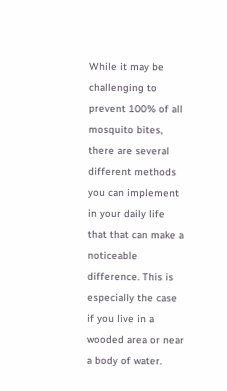While it may be challenging to prevent 100% of all mosquito bites, there are several different methods you can implement in your daily life that that can make a noticeable difference. This is especially the case if you live in a wooded area or near a body of water.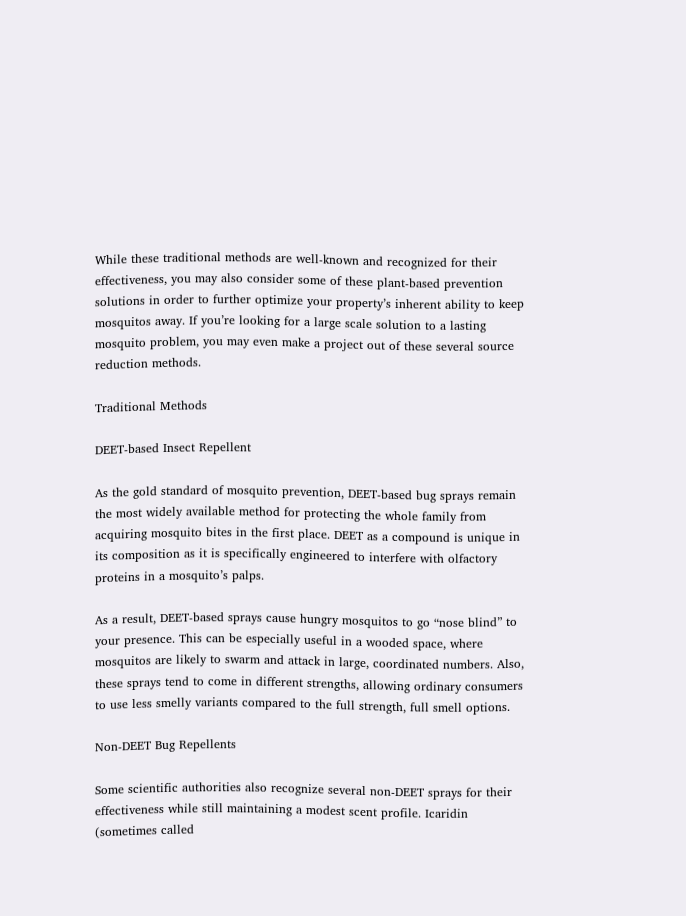While these traditional methods are well-known and recognized for their effectiveness, you may also consider some of these plant-based prevention solutions in order to further optimize your property’s inherent ability to keep mosquitos away. If you’re looking for a large scale solution to a lasting mosquito problem, you may even make a project out of these several source reduction methods.

Traditional Methods

DEET-based Insect Repellent

As the gold standard of mosquito prevention, DEET-based bug sprays remain the most widely available method for protecting the whole family from acquiring mosquito bites in the first place. DEET as a compound is unique in its composition as it is specifically engineered to interfere with olfactory proteins in a mosquito’s palps.

As a result, DEET-based sprays cause hungry mosquitos to go “nose blind” to your presence. This can be especially useful in a wooded space, where mosquitos are likely to swarm and attack in large, coordinated numbers. Also, these sprays tend to come in different strengths, allowing ordinary consumers to use less smelly variants compared to the full strength, full smell options.

Non-DEET Bug Repellents

Some scientific authorities also recognize several non-DEET sprays for their effectiveness while still maintaining a modest scent profile. Icaridin (sometimes called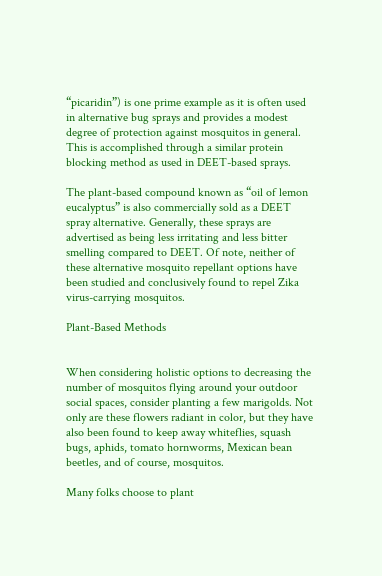“picaridin”) is one prime example as it is often used in alternative bug sprays and provides a modest degree of protection against mosquitos in general. This is accomplished through a similar protein blocking method as used in DEET-based sprays.

The plant-based compound known as “oil of lemon eucalyptus” is also commercially sold as a DEET spray alternative. Generally, these sprays are advertised as being less irritating and less bitter smelling compared to DEET. Of note, neither of these alternative mosquito repellant options have been studied and conclusively found to repel Zika virus-carrying mosquitos.

Plant-Based Methods


When considering holistic options to decreasing the number of mosquitos flying around your outdoor social spaces, consider planting a few marigolds. Not only are these flowers radiant in color, but they have also been found to keep away whiteflies, squash bugs, aphids, tomato hornworms, Mexican bean beetles, and of course, mosquitos.

Many folks choose to plant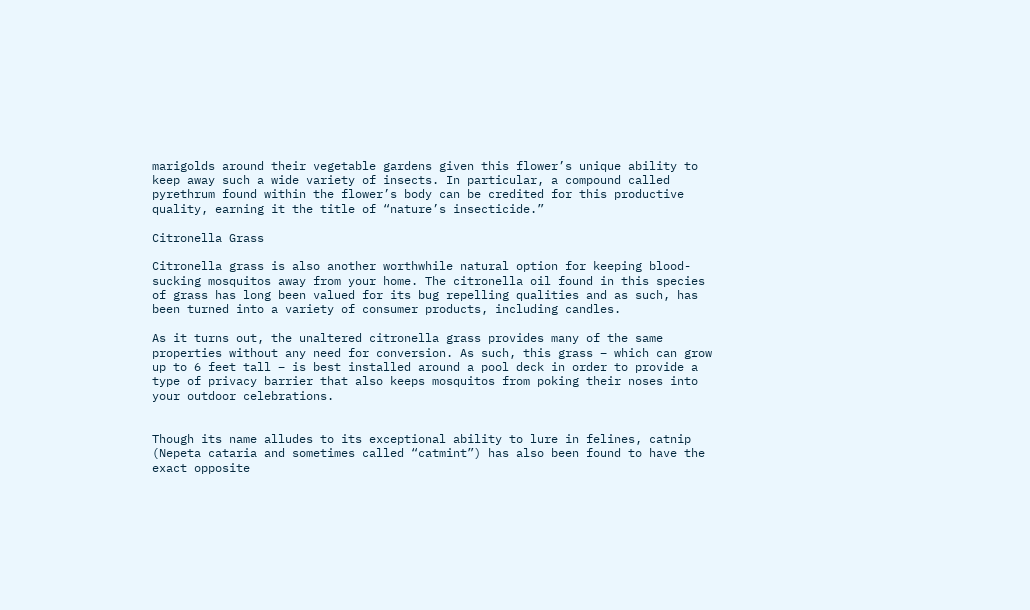marigolds around their vegetable gardens given this flower’s unique ability to keep away such a wide variety of insects. In particular, a compound called pyrethrum found within the flower’s body can be credited for this productive quality, earning it the title of “nature’s insecticide.”

Citronella Grass

Citronella grass is also another worthwhile natural option for keeping blood-sucking mosquitos away from your home. The citronella oil found in this species of grass has long been valued for its bug repelling qualities and as such, has been turned into a variety of consumer products, including candles.

As it turns out, the unaltered citronella grass provides many of the same properties without any need for conversion. As such, this grass – which can grow up to 6 feet tall – is best installed around a pool deck in order to provide a type of privacy barrier that also keeps mosquitos from poking their noses into your outdoor celebrations.


Though its name alludes to its exceptional ability to lure in felines, catnip (Nepeta cataria and sometimes called “catmint”) has also been found to have the exact opposite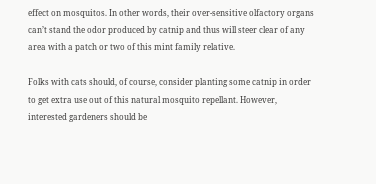effect on mosquitos. In other words, their over-sensitive olfactory organs can’t stand the odor produced by catnip and thus will steer clear of any area with a patch or two of this mint family relative.

Folks with cats should, of course, consider planting some catnip in order to get extra use out of this natural mosquito repellant. However, interested gardeners should be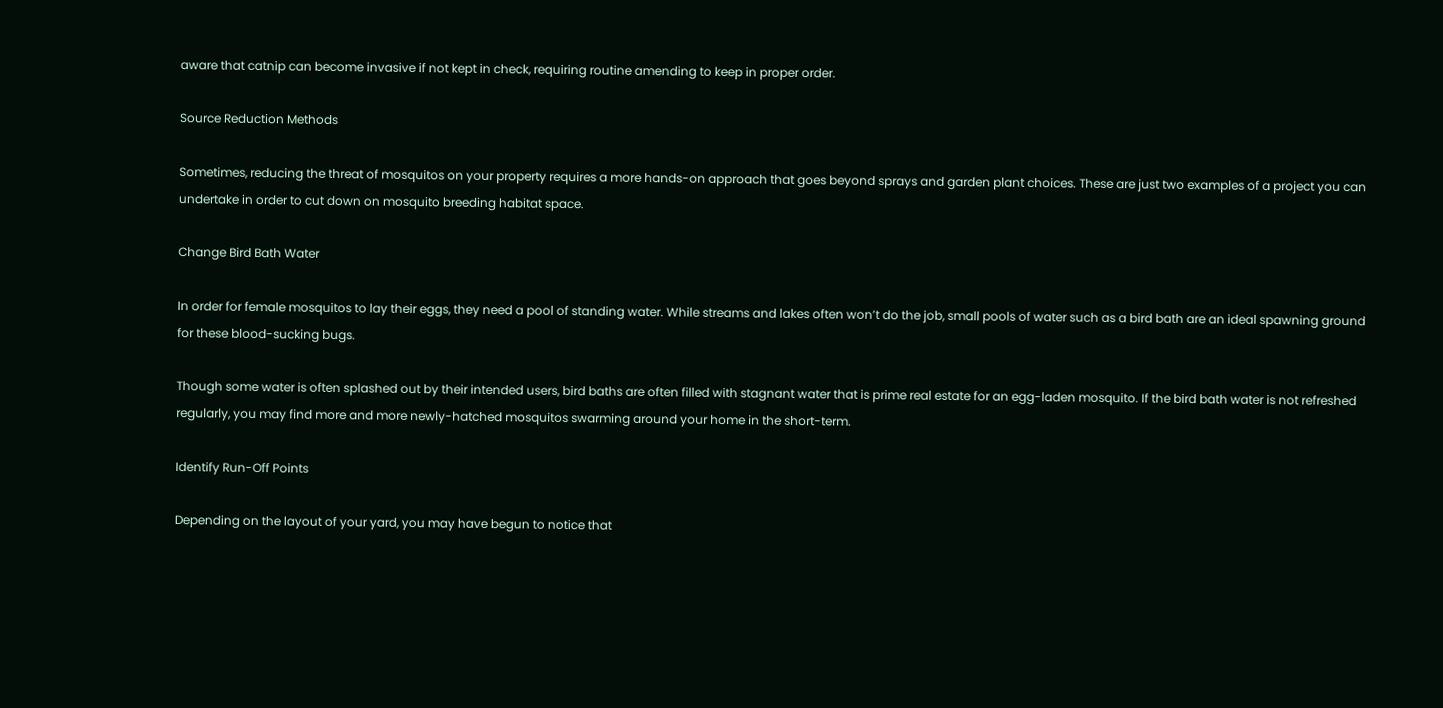aware that catnip can become invasive if not kept in check, requiring routine amending to keep in proper order.

Source Reduction Methods

Sometimes, reducing the threat of mosquitos on your property requires a more hands-on approach that goes beyond sprays and garden plant choices. These are just two examples of a project you can undertake in order to cut down on mosquito breeding habitat space.

Change Bird Bath Water

In order for female mosquitos to lay their eggs, they need a pool of standing water. While streams and lakes often won’t do the job, small pools of water such as a bird bath are an ideal spawning ground for these blood-sucking bugs.

Though some water is often splashed out by their intended users, bird baths are often filled with stagnant water that is prime real estate for an egg-laden mosquito. If the bird bath water is not refreshed regularly, you may find more and more newly-hatched mosquitos swarming around your home in the short-term.

Identify Run-Off Points

Depending on the layout of your yard, you may have begun to notice that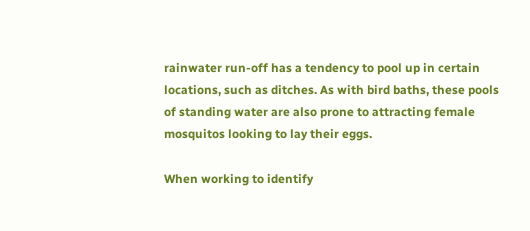rainwater run-off has a tendency to pool up in certain locations, such as ditches. As with bird baths, these pools of standing water are also prone to attracting female mosquitos looking to lay their eggs.

When working to identify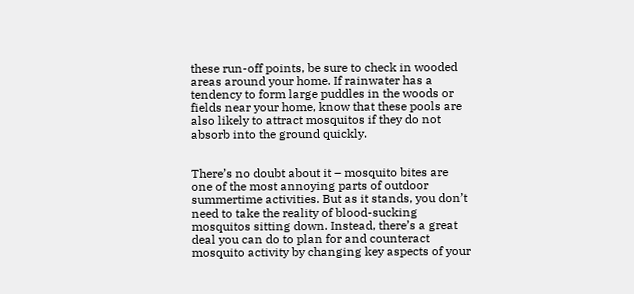these run-off points, be sure to check in wooded areas around your home. If rainwater has a tendency to form large puddles in the woods or fields near your home, know that these pools are also likely to attract mosquitos if they do not absorb into the ground quickly.


There’s no doubt about it – mosquito bites are one of the most annoying parts of outdoor summertime activities. But as it stands, you don’t need to take the reality of blood-sucking mosquitos sitting down. Instead, there’s a great deal you can do to plan for and counteract mosquito activity by changing key aspects of your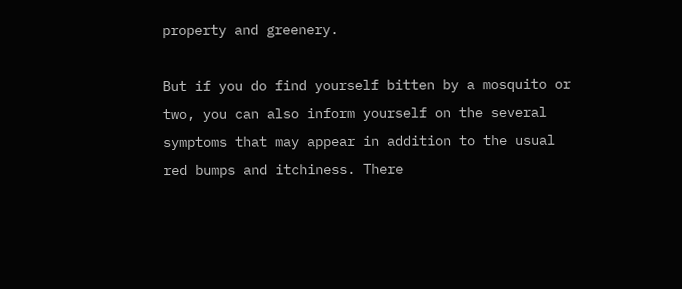property and greenery.

But if you do find yourself bitten by a mosquito or two, you can also inform yourself on the several symptoms that may appear in addition to the usual red bumps and itchiness. There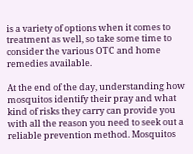is a variety of options when it comes to treatment as well, so take some time to consider the various OTC and home remedies available.

At the end of the day, understanding how mosquitos identify their pray and what kind of risks they carry can provide you with all the reason you need to seek out a reliable prevention method. Mosquitos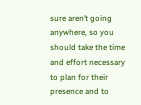sure aren’t going anywhere, so you should take the time and effort necessary to plan for their presence and to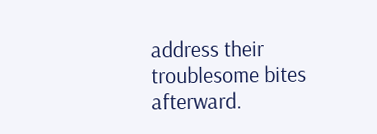address their troublesome bites afterward.